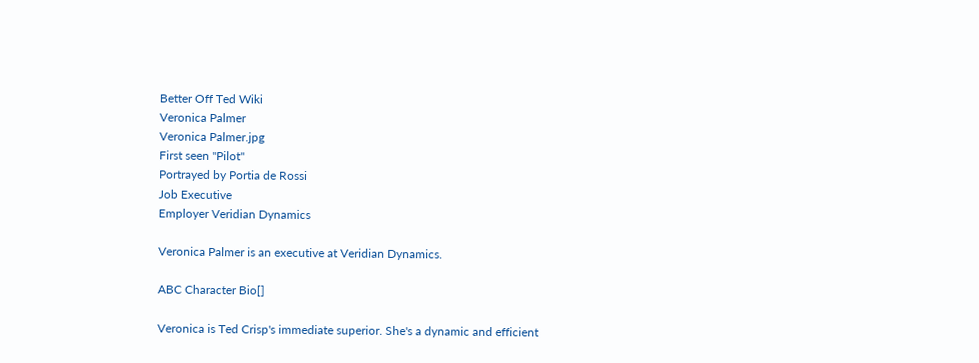Better Off Ted Wiki
Veronica Palmer
Veronica Palmer.jpg
First seen "Pilot"
Portrayed by Portia de Rossi
Job Executive
Employer Veridian Dynamics

Veronica Palmer is an executive at Veridian Dynamics.

ABC Character Bio[]

Veronica is Ted Crisp's immediate superior. She's a dynamic and efficient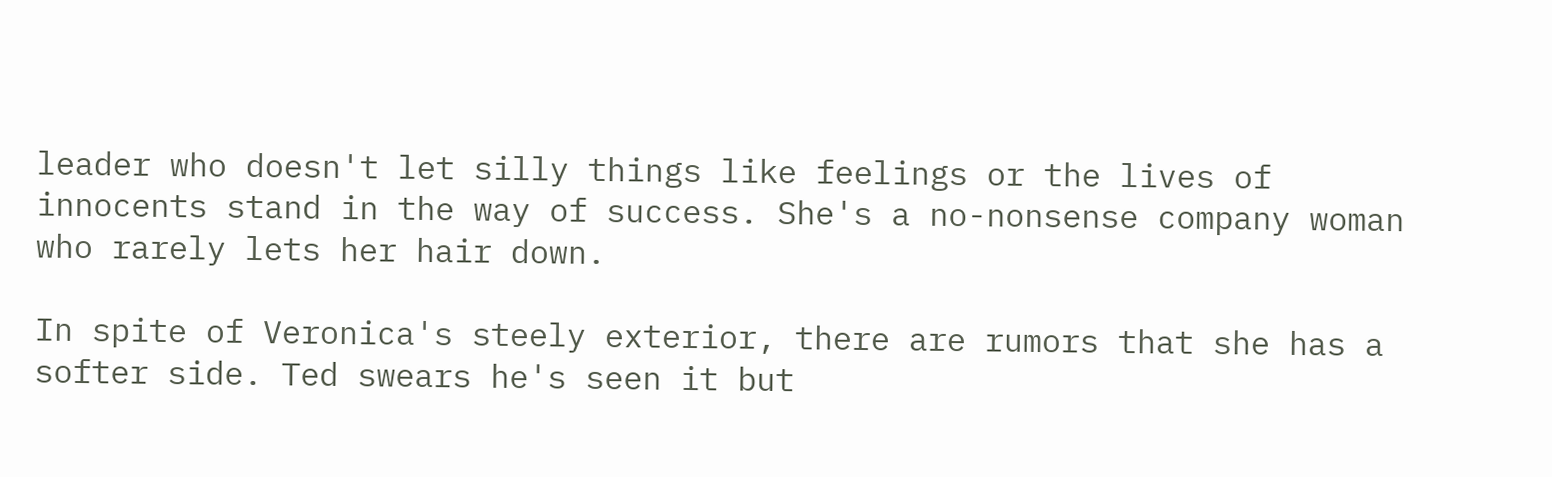leader who doesn't let silly things like feelings or the lives of innocents stand in the way of success. She's a no-nonsense company woman who rarely lets her hair down.

In spite of Veronica's steely exterior, there are rumors that she has a softer side. Ted swears he's seen it but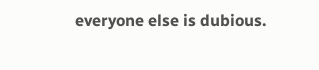everyone else is dubious.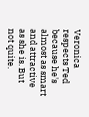Veronica respects Ted because he's almost as smart and attractive as she is. But not quite.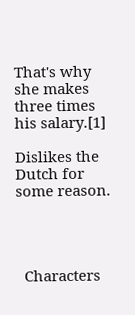That's why she makes three times his salary.[1]

Dislikes the Dutch for some reason.




  Characters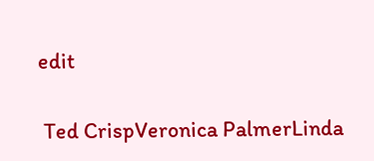edit

 Ted CrispVeronica PalmerLinda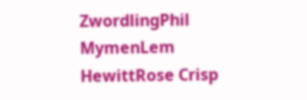ZwordlingPhil MymenLem HewittRose Crisp